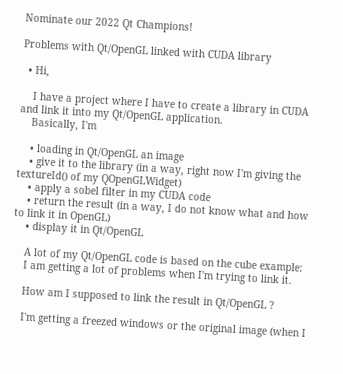Nominate our 2022 Qt Champions!

Problems with Qt/OpenGL linked with CUDA library

  • Hi,

    I have a project where I have to create a library in CUDA and link it into my Qt/OpenGL application.
    Basically, I'm

    • loading in Qt/OpenGL an image
    • give it to the library (in a way, right now I'm giving the textureId() of my QOpenGLWidget)
    • apply a sobel filter in my CUDA code
    • return the result (in a way, I do not know what and how to link it in OpenGL)
    • display it in Qt/OpenGL

    A lot of my Qt/OpenGL code is based on the cube example:
    I am getting a lot of problems when I'm trying to link it.

    How am I supposed to link the result in Qt/OpenGL ?

    I'm getting a freezed windows or the original image (when I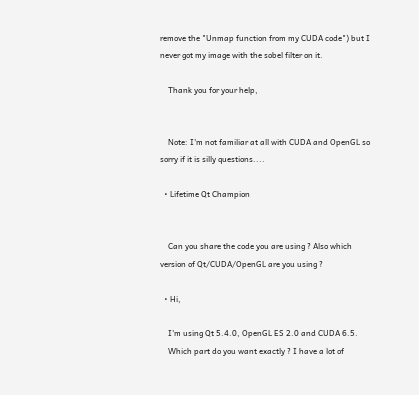remove the "Unmap function from my CUDA code") but I never got my image with the sobel filter on it.

    Thank you for your help,


    Note: I'm not familiar at all with CUDA and OpenGL so sorry if it is silly questions....

  • Lifetime Qt Champion


    Can you share the code you are using ? Also which version of Qt/CUDA/OpenGL are you using ?

  • Hi,

    I'm using Qt 5.4.0, OpenGL ES 2.0 and CUDA 6.5.
    Which part do you want exactly ? I have a lot of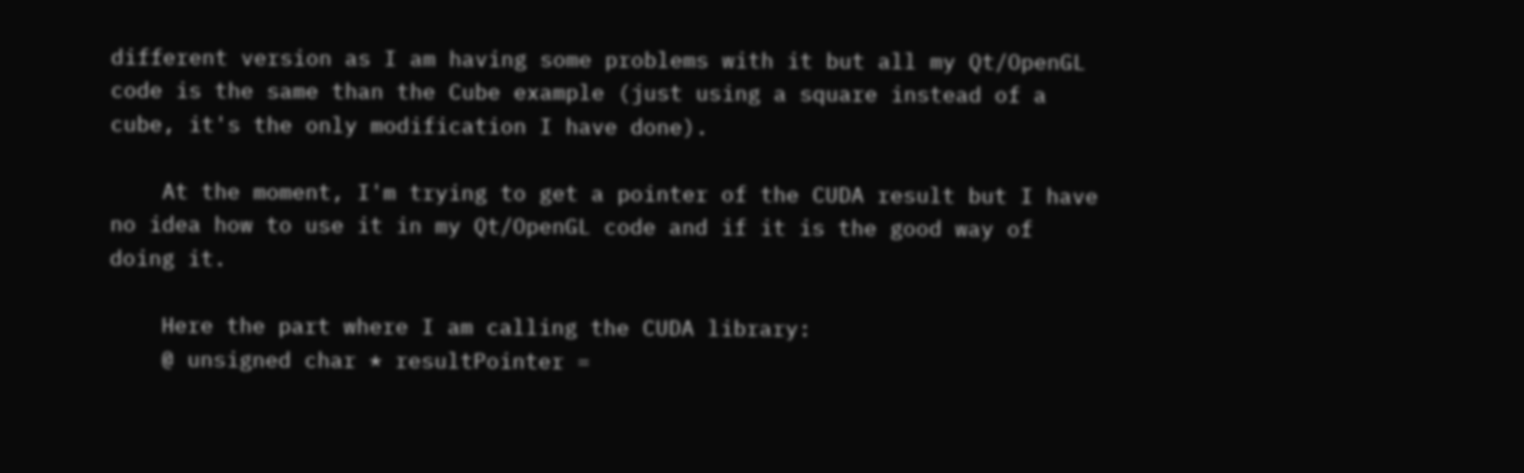different version as I am having some problems with it but all my Qt/OpenGL code is the same than the Cube example (just using a square instead of a cube, it's the only modification I have done).

    At the moment, I'm trying to get a pointer of the CUDA result but I have no idea how to use it in my Qt/OpenGL code and if it is the good way of doing it.

    Here the part where I am calling the CUDA library:
    @ unsigned char * resultPointer =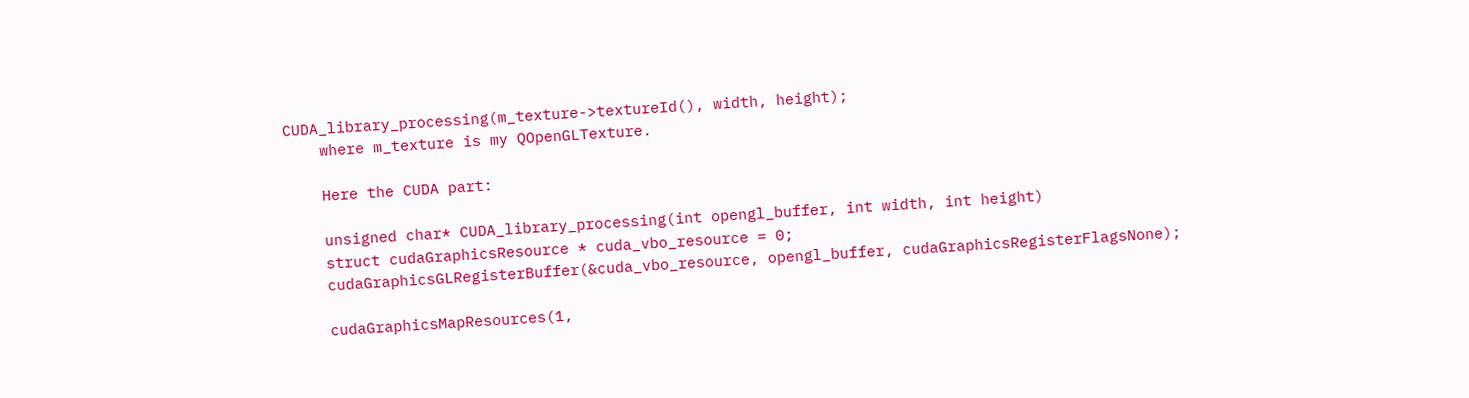CUDA_library_processing(m_texture->textureId(), width, height);
    where m_texture is my QOpenGLTexture.

    Here the CUDA part:

    unsigned char* CUDA_library_processing(int opengl_buffer, int width, int height)
    struct cudaGraphicsResource * cuda_vbo_resource = 0;
    cudaGraphicsGLRegisterBuffer(&cuda_vbo_resource, opengl_buffer, cudaGraphicsRegisterFlagsNone);

    cudaGraphicsMapResources(1,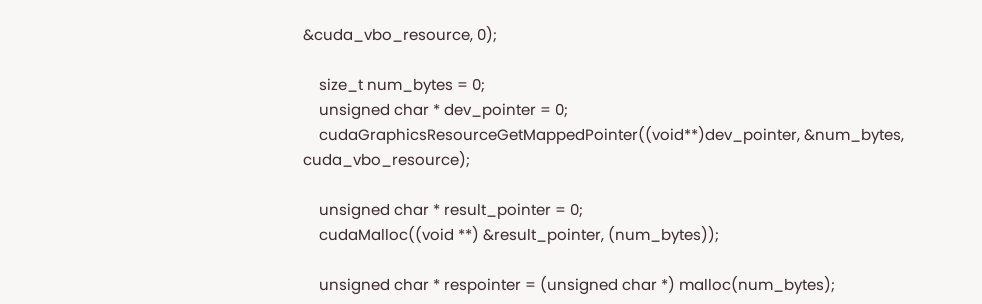&cuda_vbo_resource, 0);

    size_t num_bytes = 0;
    unsigned char * dev_pointer = 0;
    cudaGraphicsResourceGetMappedPointer((void**)dev_pointer, &num_bytes, cuda_vbo_resource);

    unsigned char * result_pointer = 0;
    cudaMalloc((void **) &result_pointer, (num_bytes));

    unsigned char * respointer = (unsigned char *) malloc(num_bytes);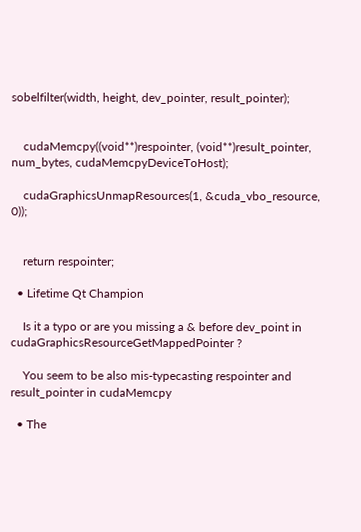sobelfilter(width, height, dev_pointer, result_pointer);


    cudaMemcpy((void**)respointer, (void**)result_pointer, num_bytes, cudaMemcpyDeviceToHost);

    cudaGraphicsUnmapResources(1, &cuda_vbo_resource, 0));


    return respointer;

  • Lifetime Qt Champion

    Is it a typo or are you missing a & before dev_point in cudaGraphicsResourceGetMappedPointer ?

    You seem to be also mis-typecasting respointer and result_pointer in cudaMemcpy

  • The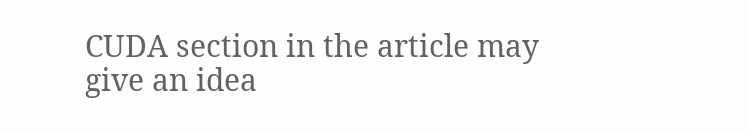CUDA section in the article may give an idea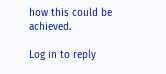how this could be achieved.

Log in to reply